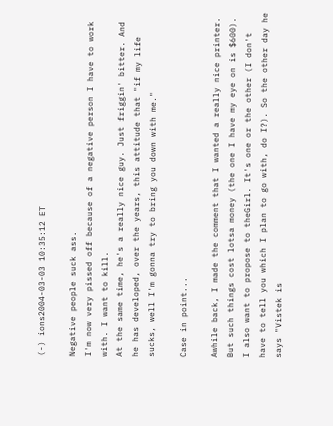(-) ions2004-03-03 10:35:12 ET

Negative people suck ass.
I'm now very pissed off because of a negative person I have to work with. I want to kill.
At the same time, he's a really nice guy. Just friggin' bitter. And he has developed, over the years, this attitude that "if my life sucks, well I'm gonna try to bring you down with me."

Case in point...

Awhile back, I made the comment that I wanted a really nice printer. But such things cost lotsa money (the one I have my eye on is $600). I also want to propose to theGirl. It's one or the other (I don't have to tell you which I plan to go with, do I?). So the other day he says "Vistek is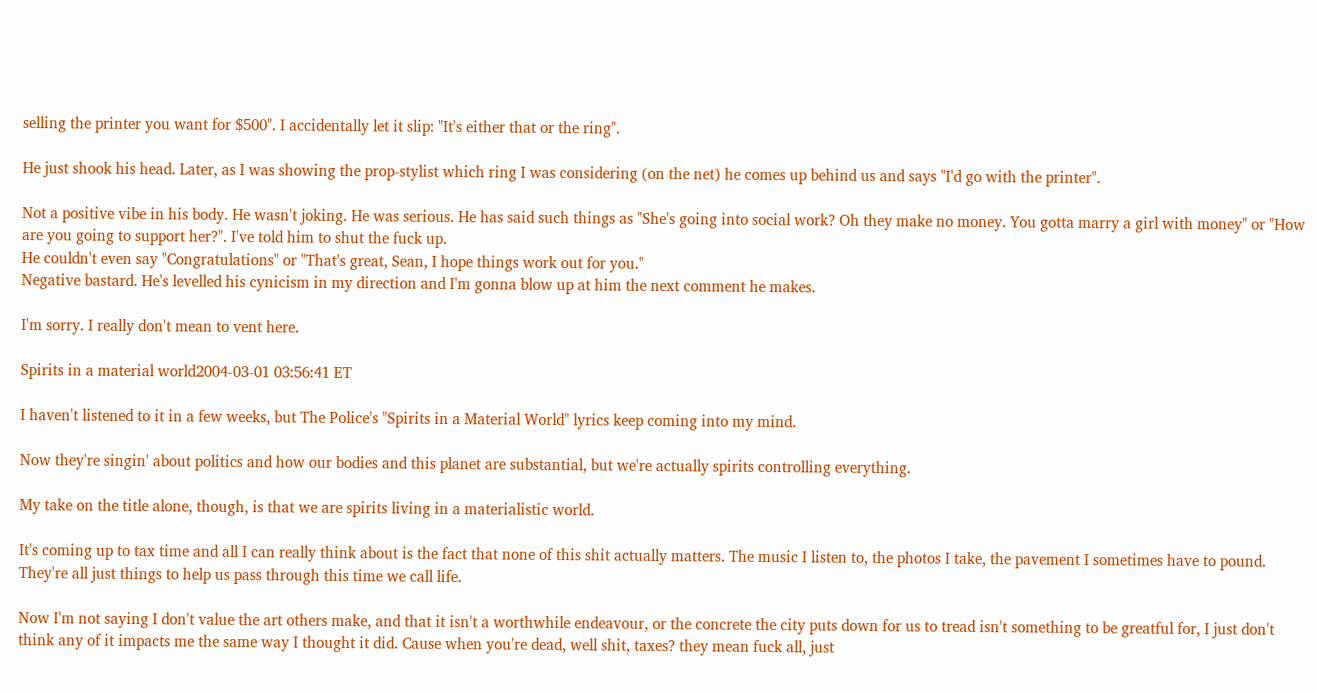selling the printer you want for $500". I accidentally let it slip: "It's either that or the ring".

He just shook his head. Later, as I was showing the prop-stylist which ring I was considering (on the net) he comes up behind us and says "I'd go with the printer".

Not a positive vibe in his body. He wasn't joking. He was serious. He has said such things as "She's going into social work? Oh they make no money. You gotta marry a girl with money" or "How are you going to support her?". I've told him to shut the fuck up.
He couldn't even say "Congratulations" or "That's great, Sean, I hope things work out for you."
Negative bastard. He's levelled his cynicism in my direction and I'm gonna blow up at him the next comment he makes.

I'm sorry. I really don't mean to vent here.

Spirits in a material world2004-03-01 03:56:41 ET

I haven't listened to it in a few weeks, but The Police's "Spirits in a Material World" lyrics keep coming into my mind.

Now they're singin' about politics and how our bodies and this planet are substantial, but we're actually spirits controlling everything.

My take on the title alone, though, is that we are spirits living in a materialistic world.

It's coming up to tax time and all I can really think about is the fact that none of this shit actually matters. The music I listen to, the photos I take, the pavement I sometimes have to pound. They're all just things to help us pass through this time we call life.

Now I'm not saying I don't value the art others make, and that it isn't a worthwhile endeavour, or the concrete the city puts down for us to tread isn't something to be greatful for, I just don't think any of it impacts me the same way I thought it did. Cause when you're dead, well shit, taxes? they mean fuck all, just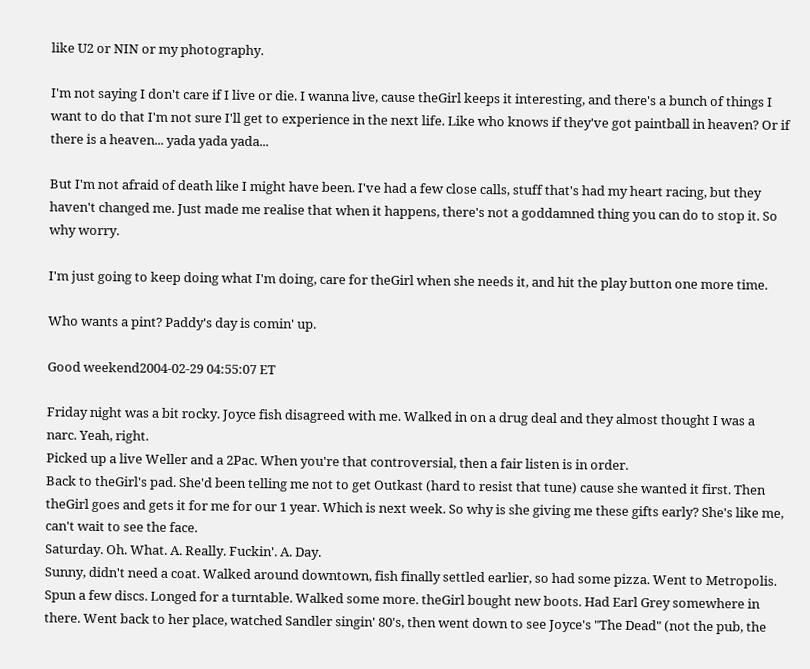like U2 or NIN or my photography.

I'm not saying I don't care if I live or die. I wanna live, cause theGirl keeps it interesting, and there's a bunch of things I want to do that I'm not sure I'll get to experience in the next life. Like who knows if they've got paintball in heaven? Or if there is a heaven... yada yada yada...

But I'm not afraid of death like I might have been. I've had a few close calls, stuff that's had my heart racing, but they haven't changed me. Just made me realise that when it happens, there's not a goddamned thing you can do to stop it. So why worry.

I'm just going to keep doing what I'm doing, care for theGirl when she needs it, and hit the play button one more time.

Who wants a pint? Paddy's day is comin' up.

Good weekend2004-02-29 04:55:07 ET

Friday night was a bit rocky. Joyce fish disagreed with me. Walked in on a drug deal and they almost thought I was a narc. Yeah, right.
Picked up a live Weller and a 2Pac. When you're that controversial, then a fair listen is in order.
Back to theGirl's pad. She'd been telling me not to get Outkast (hard to resist that tune) cause she wanted it first. Then theGirl goes and gets it for me for our 1 year. Which is next week. So why is she giving me these gifts early? She's like me, can't wait to see the face.
Saturday. Oh. What. A. Really. Fuckin'. A. Day.
Sunny, didn't need a coat. Walked around downtown, fish finally settled earlier, so had some pizza. Went to Metropolis. Spun a few discs. Longed for a turntable. Walked some more. theGirl bought new boots. Had Earl Grey somewhere in there. Went back to her place, watched Sandler singin' 80's, then went down to see Joyce's "The Dead" (not the pub, the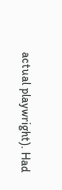actual playwright). Had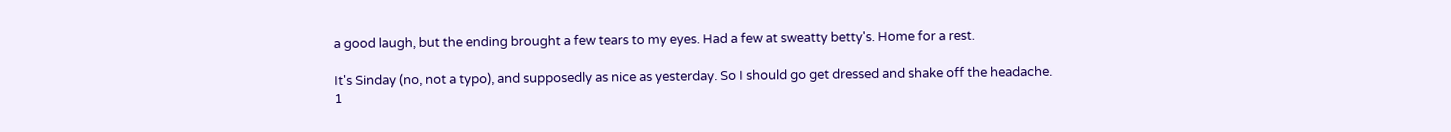a good laugh, but the ending brought a few tears to my eyes. Had a few at sweatty betty's. Home for a rest.

It's Sinday (no, not a typo), and supposedly as nice as yesterday. So I should go get dressed and shake off the headache.
1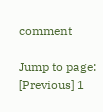comment

Jump to page: [Previous] 1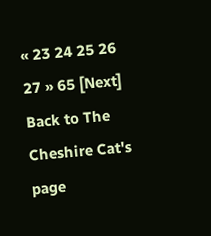« 23 24 25 26 27 » 65 [Next]
Back to The Cheshire Cat's page